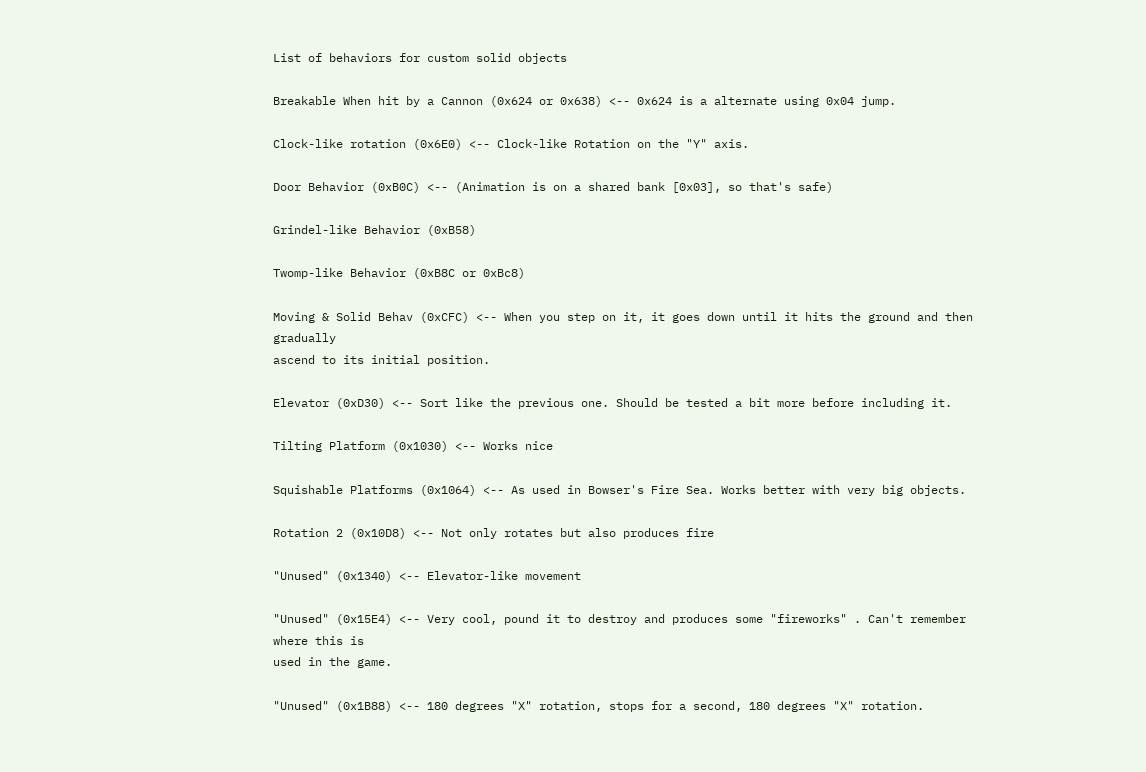List of behaviors for custom solid objects

Breakable When hit by a Cannon (0x624 or 0x638) <-- 0x624 is a alternate using 0x04 jump.

Clock-like rotation (0x6E0) <-- Clock-like Rotation on the "Y" axis.

Door Behavior (0xB0C) <-- (Animation is on a shared bank [0x03], so that's safe)

Grindel-like Behavior (0xB58)

Twomp-like Behavior (0xB8C or 0xBc8)

Moving & Solid Behav (0xCFC) <-- When you step on it, it goes down until it hits the ground and then gradually
ascend to its initial position.

Elevator (0xD30) <-- Sort like the previous one. Should be tested a bit more before including it.

Tilting Platform (0x1030) <-- Works nice

Squishable Platforms (0x1064) <-- As used in Bowser's Fire Sea. Works better with very big objects.

Rotation 2 (0x10D8) <-- Not only rotates but also produces fire

"Unused" (0x1340) <-- Elevator-like movement

"Unused" (0x15E4) <-- Very cool, pound it to destroy and produces some "fireworks" . Can't remember where this is
used in the game.

"Unused" (0x1B88) <-- 180 degrees "X" rotation, stops for a second, 180 degrees "X" rotation.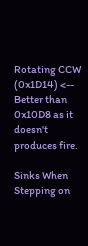Rotating CCW (0x1D14) <-- Better than 0x10D8 as it doesn't produces fire.

Sinks When Stepping on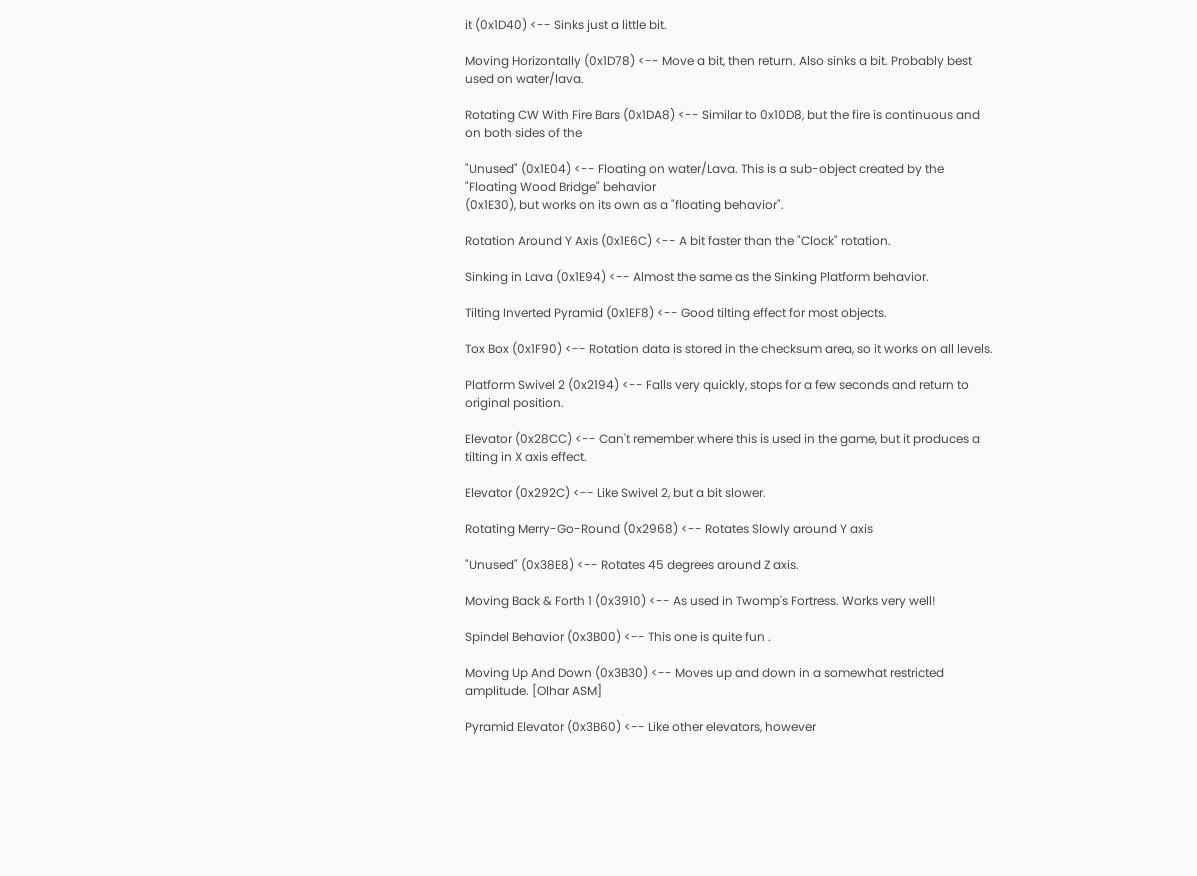it (0x1D40) <-- Sinks just a little bit.

Moving Horizontally (0x1D78) <-- Move a bit, then return. Also sinks a bit. Probably best used on water/lava.

Rotating CW With Fire Bars (0x1DA8) <-- Similar to 0x10D8, but the fire is continuous and on both sides of the

"Unused" (0x1E04) <-- Floating on water/Lava. This is a sub-object created by the "Floating Wood Bridge" behavior
(0x1E30), but works on its own as a "floating behavior".

Rotation Around Y Axis (0x1E6C) <-- A bit faster than the "Clock" rotation.

Sinking in Lava (0x1E94) <-- Almost the same as the Sinking Platform behavior.

Tilting Inverted Pyramid (0x1EF8) <-- Good tilting effect for most objects.

Tox Box (0x1F90) <-- Rotation data is stored in the checksum area, so it works on all levels.

Platform Swivel 2 (0x2194) <-- Falls very quickly, stops for a few seconds and return to original position.

Elevator (0x28CC) <-- Can't remember where this is used in the game, but it produces a tilting in X axis effect.

Elevator (0x292C) <-- Like Swivel 2, but a bit slower.

Rotating Merry-Go-Round (0x2968) <-- Rotates Slowly around Y axis

"Unused" (0x38E8) <-- Rotates 45 degrees around Z axis.

Moving Back & Forth 1 (0x3910) <-- As used in Twomp's Fortress. Works very well!

Spindel Behavior (0x3B00) <-- This one is quite fun .

Moving Up And Down (0x3B30) <-- Moves up and down in a somewhat restricted amplitude. [Olhar ASM]

Pyramid Elevator (0x3B60) <-- Like other elevators, however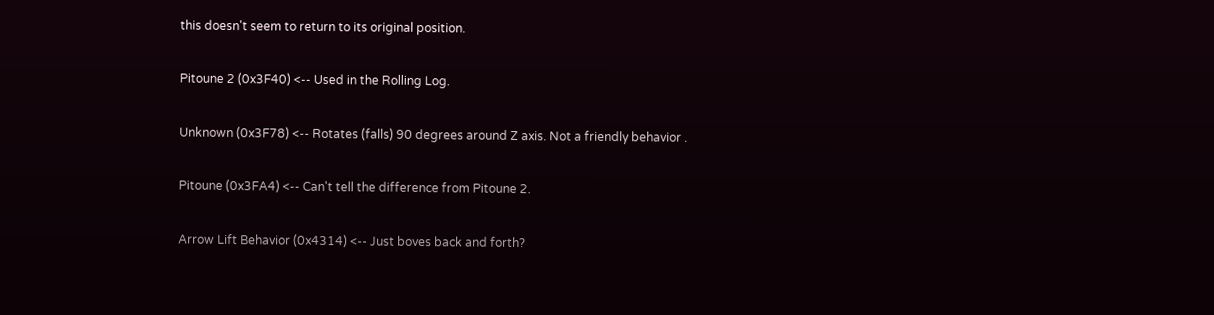this doesn't seem to return to its original position.

Pitoune 2 (0x3F40) <-- Used in the Rolling Log.

Unknown (0x3F78) <-- Rotates (falls) 90 degrees around Z axis. Not a friendly behavior .

Pitoune (0x3FA4) <-- Can't tell the difference from Pitoune 2.

Arrow Lift Behavior (0x4314) <-- Just boves back and forth?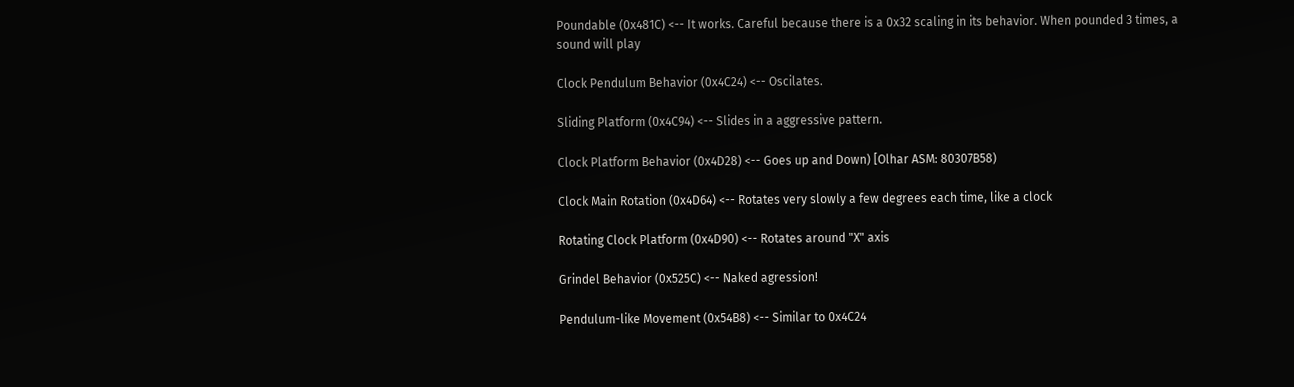Poundable (0x481C) <-- It works. Careful because there is a 0x32 scaling in its behavior. When pounded 3 times, a
sound will play

Clock Pendulum Behavior (0x4C24) <-- Oscilates.

Sliding Platform (0x4C94) <-- Slides in a aggressive pattern.

Clock Platform Behavior (0x4D28) <-- Goes up and Down) [Olhar ASM: 80307B58)

Clock Main Rotation (0x4D64) <-- Rotates very slowly a few degrees each time, like a clock

Rotating Clock Platform (0x4D90) <-- Rotates around "X" axis

Grindel Behavior (0x525C) <-- Naked agression!

Pendulum-like Movement (0x54B8) <-- Similar to 0x4C24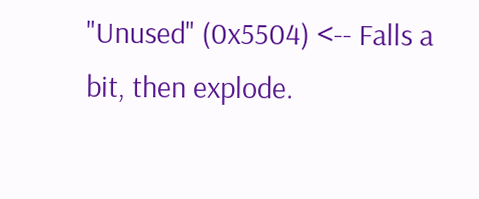"Unused" (0x5504) <-- Falls a bit, then explode.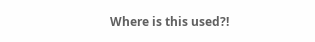Where is this used?!